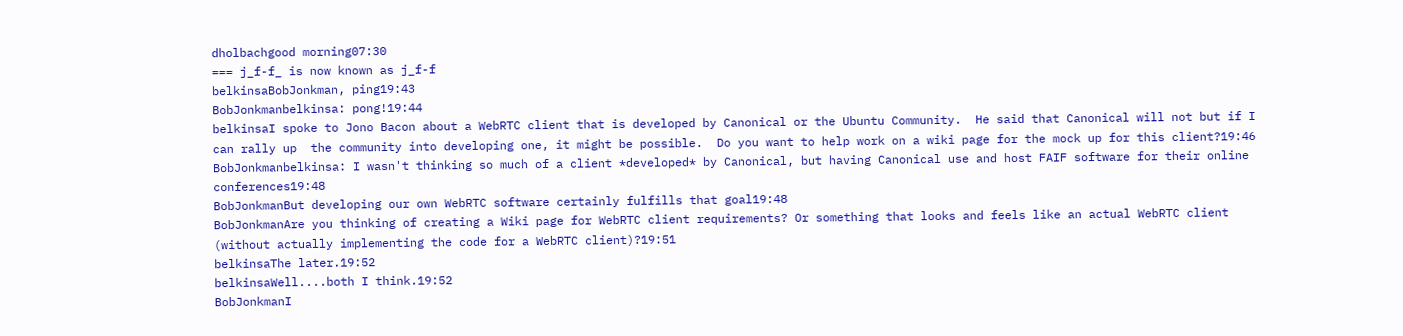dholbachgood morning07:30
=== j_f-f_ is now known as j_f-f
belkinsaBobJonkman, ping19:43
BobJonkmanbelkinsa: pong!19:44
belkinsaI spoke to Jono Bacon about a WebRTC client that is developed by Canonical or the Ubuntu Community.  He said that Canonical will not but if I can rally up  the community into developing one, it might be possible.  Do you want to help work on a wiki page for the mock up for this client?19:46
BobJonkmanbelkinsa: I wasn't thinking so much of a client *developed* by Canonical, but having Canonical use and host FAIF software for their online conferences19:48
BobJonkmanBut developing our own WebRTC software certainly fulfills that goal19:48
BobJonkmanAre you thinking of creating a Wiki page for WebRTC client requirements? Or something that looks and feels like an actual WebRTC client (without actually implementing the code for a WebRTC client)?19:51
belkinsaThe later.19:52
belkinsaWell....both I think.19:52
BobJonkmanI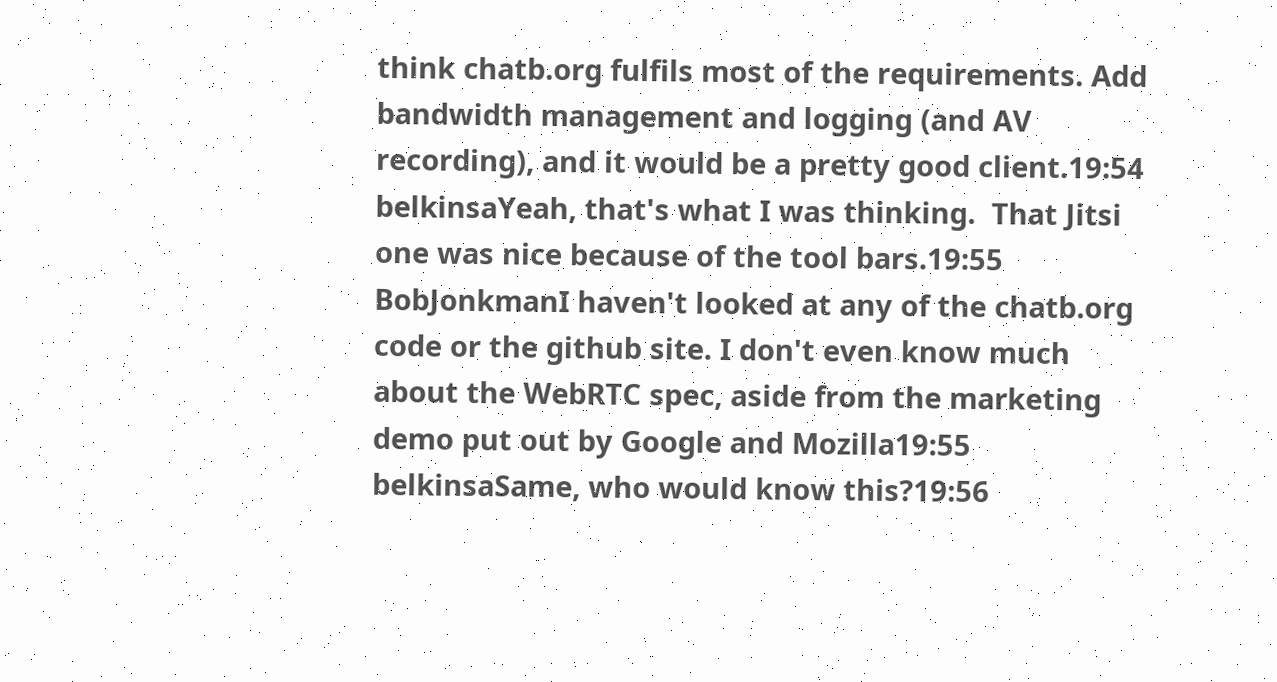think chatb.org fulfils most of the requirements. Add bandwidth management and logging (and AV recording), and it would be a pretty good client.19:54
belkinsaYeah, that's what I was thinking.  That Jitsi one was nice because of the tool bars.19:55
BobJonkmanI haven't looked at any of the chatb.org code or the github site. I don't even know much about the WebRTC spec, aside from the marketing demo put out by Google and Mozilla19:55
belkinsaSame, who would know this?19:56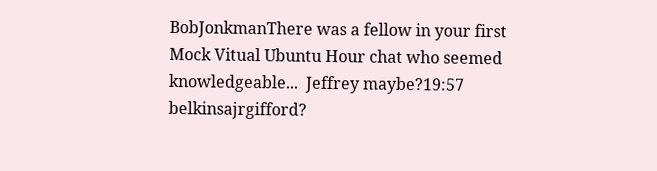BobJonkmanThere was a fellow in your first Mock Vitual Ubuntu Hour chat who seemed knowledgeable...  Jeffrey maybe?19:57
belkinsajrgifford?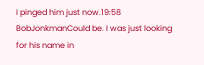I pinged him just now.19:58
BobJonkmanCould be. I was just looking for his name in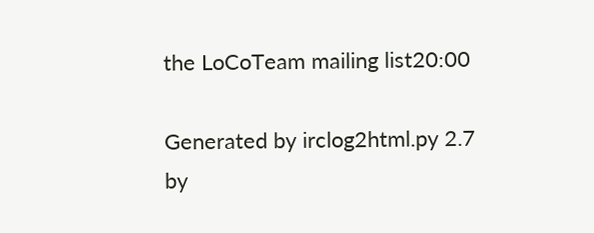the LoCoTeam mailing list20:00

Generated by irclog2html.py 2.7 by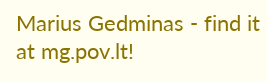Marius Gedminas - find it at mg.pov.lt!